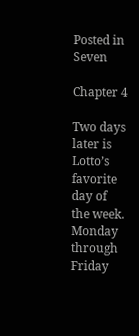Posted in Seven

Chapter 4

Two days later is Lotto’s favorite day of the week. Monday through Friday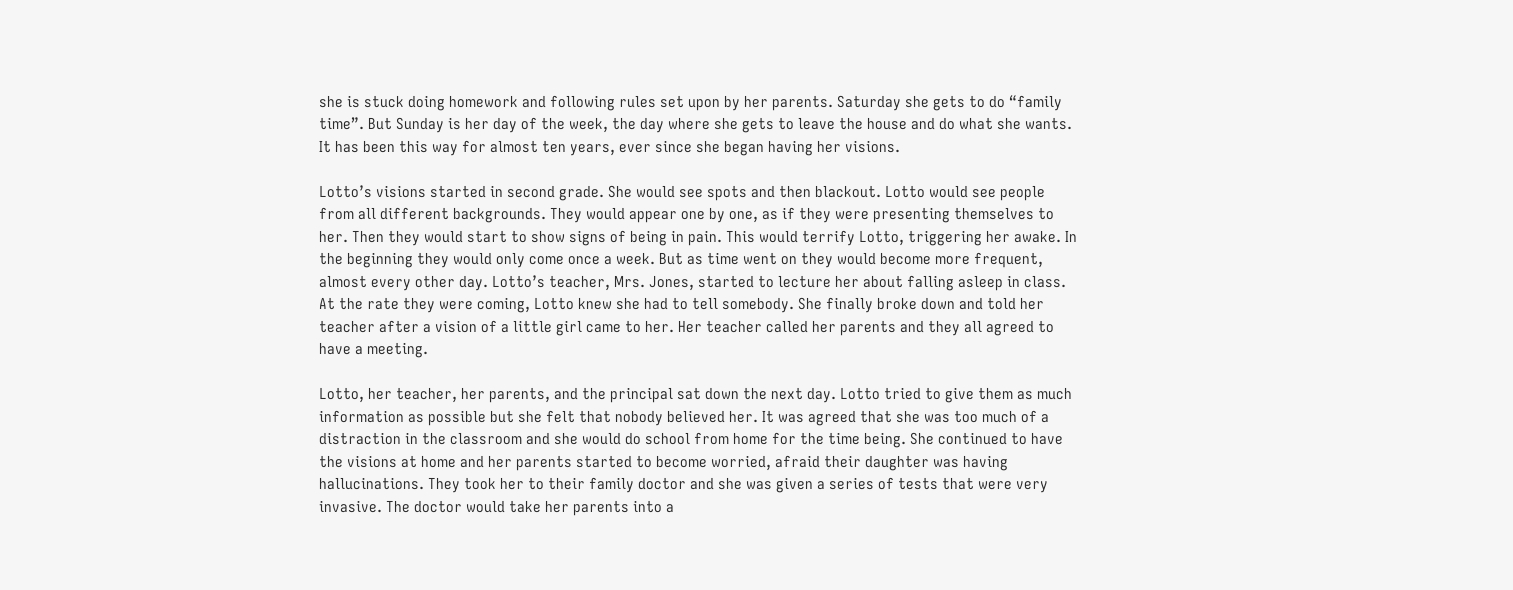she is stuck doing homework and following rules set upon by her parents. Saturday she gets to do “family time”. But Sunday is her day of the week, the day where she gets to leave the house and do what she wants. It has been this way for almost ten years, ever since she began having her visions.

Lotto’s visions started in second grade. She would see spots and then blackout. Lotto would see people from all different backgrounds. They would appear one by one, as if they were presenting themselves to her. Then they would start to show signs of being in pain. This would terrify Lotto, triggering her awake. In the beginning they would only come once a week. But as time went on they would become more frequent, almost every other day. Lotto’s teacher, Mrs. Jones, started to lecture her about falling asleep in class. At the rate they were coming, Lotto knew she had to tell somebody. She finally broke down and told her teacher after a vision of a little girl came to her. Her teacher called her parents and they all agreed to have a meeting.

Lotto, her teacher, her parents, and the principal sat down the next day. Lotto tried to give them as much information as possible but she felt that nobody believed her. It was agreed that she was too much of a distraction in the classroom and she would do school from home for the time being. She continued to have the visions at home and her parents started to become worried, afraid their daughter was having hallucinations. They took her to their family doctor and she was given a series of tests that were very invasive. The doctor would take her parents into a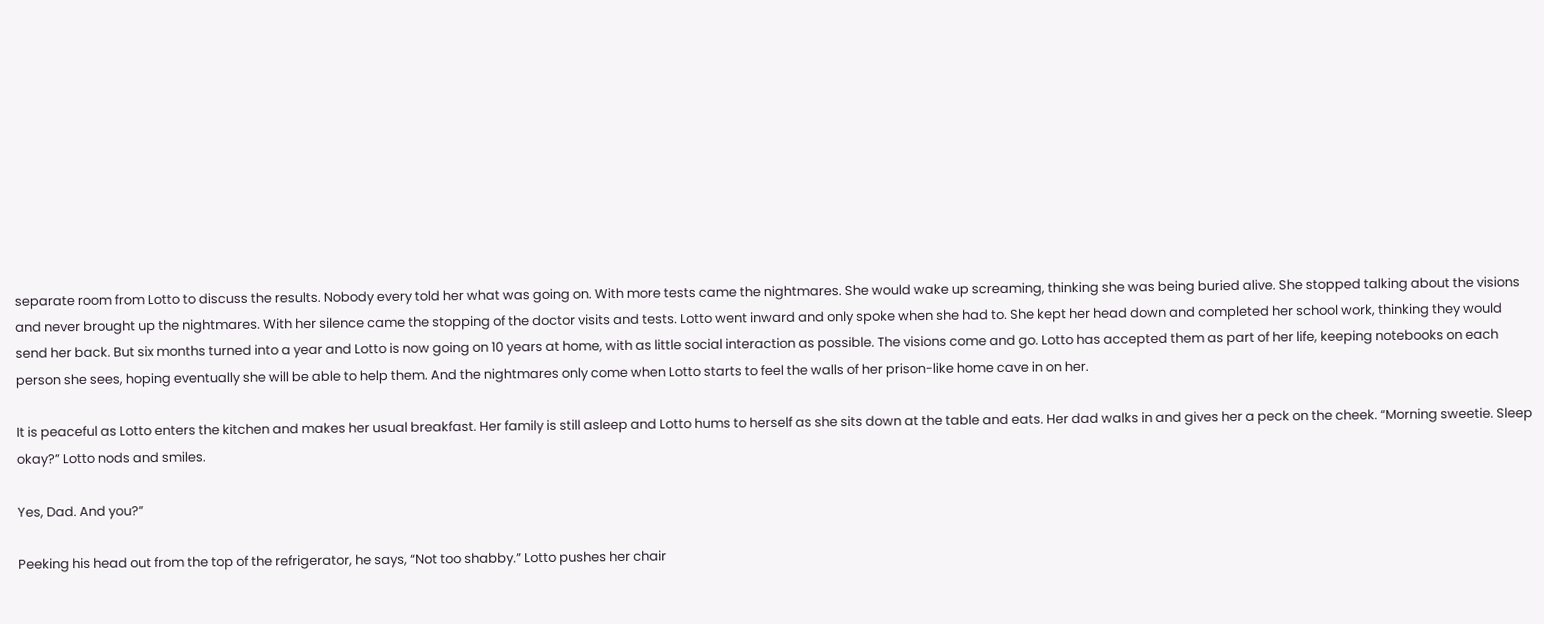separate room from Lotto to discuss the results. Nobody every told her what was going on. With more tests came the nightmares. She would wake up screaming, thinking she was being buried alive. She stopped talking about the visions and never brought up the nightmares. With her silence came the stopping of the doctor visits and tests. Lotto went inward and only spoke when she had to. She kept her head down and completed her school work, thinking they would send her back. But six months turned into a year and Lotto is now going on 10 years at home, with as little social interaction as possible. The visions come and go. Lotto has accepted them as part of her life, keeping notebooks on each person she sees, hoping eventually she will be able to help them. And the nightmares only come when Lotto starts to feel the walls of her prison-like home cave in on her.

It is peaceful as Lotto enters the kitchen and makes her usual breakfast. Her family is still asleep and Lotto hums to herself as she sits down at the table and eats. Her dad walks in and gives her a peck on the cheek. “Morning sweetie. Sleep okay?” Lotto nods and smiles.

Yes, Dad. And you?”

Peeking his head out from the top of the refrigerator, he says, “Not too shabby.” Lotto pushes her chair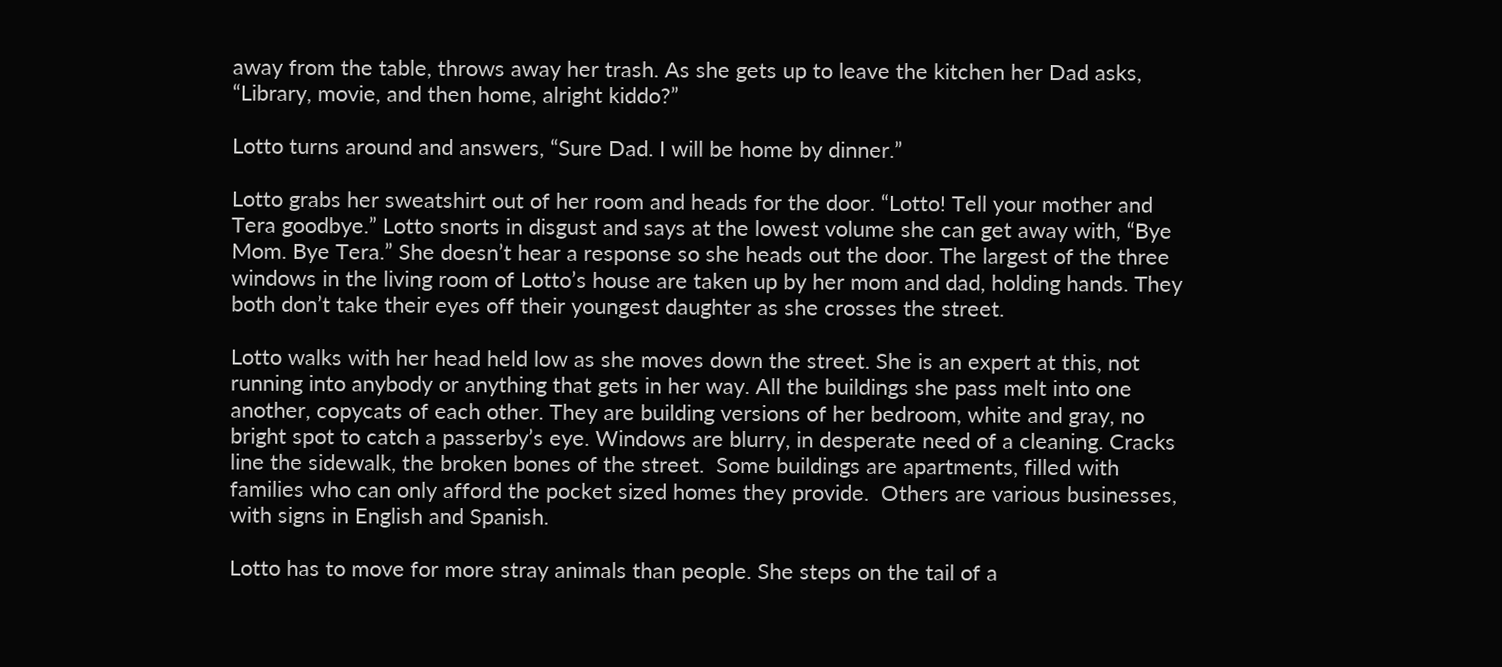away from the table, throws away her trash. As she gets up to leave the kitchen her Dad asks, “Library, movie, and then home, alright kiddo?”

Lotto turns around and answers, “Sure Dad. I will be home by dinner.”

Lotto grabs her sweatshirt out of her room and heads for the door. “Lotto! Tell your mother and Tera goodbye.” Lotto snorts in disgust and says at the lowest volume she can get away with, “Bye Mom. Bye Tera.” She doesn’t hear a response so she heads out the door. The largest of the three windows in the living room of Lotto’s house are taken up by her mom and dad, holding hands. They both don’t take their eyes off their youngest daughter as she crosses the street.

Lotto walks with her head held low as she moves down the street. She is an expert at this, not running into anybody or anything that gets in her way. All the buildings she pass melt into one another, copycats of each other. They are building versions of her bedroom, white and gray, no bright spot to catch a passerby’s eye. Windows are blurry, in desperate need of a cleaning. Cracks line the sidewalk, the broken bones of the street.  Some buildings are apartments, filled with families who can only afford the pocket sized homes they provide.  Others are various businesses, with signs in English and Spanish.

Lotto has to move for more stray animals than people. She steps on the tail of a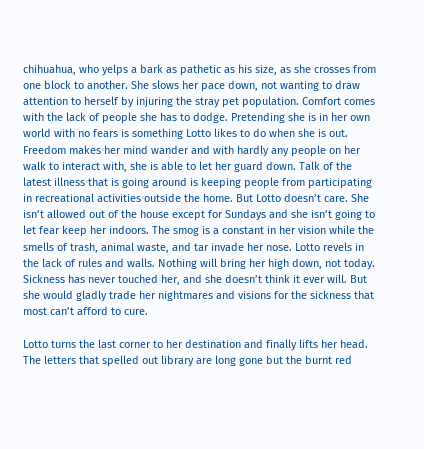chihuahua, who yelps a bark as pathetic as his size, as she crosses from one block to another. She slows her pace down, not wanting to draw attention to herself by injuring the stray pet population. Comfort comes with the lack of people she has to dodge. Pretending she is in her own world with no fears is something Lotto likes to do when she is out. Freedom makes her mind wander and with hardly any people on her walk to interact with, she is able to let her guard down. Talk of the latest illness that is going around is keeping people from participating in recreational activities outside the home. But Lotto doesn’t care. She isn’t allowed out of the house except for Sundays and she isn’t going to let fear keep her indoors. The smog is a constant in her vision while the smells of trash, animal waste, and tar invade her nose. Lotto revels in the lack of rules and walls. Nothing will bring her high down, not today. Sickness has never touched her, and she doesn’t think it ever will. But she would gladly trade her nightmares and visions for the sickness that most can’t afford to cure.

Lotto turns the last corner to her destination and finally lifts her head.  The letters that spelled out library are long gone but the burnt red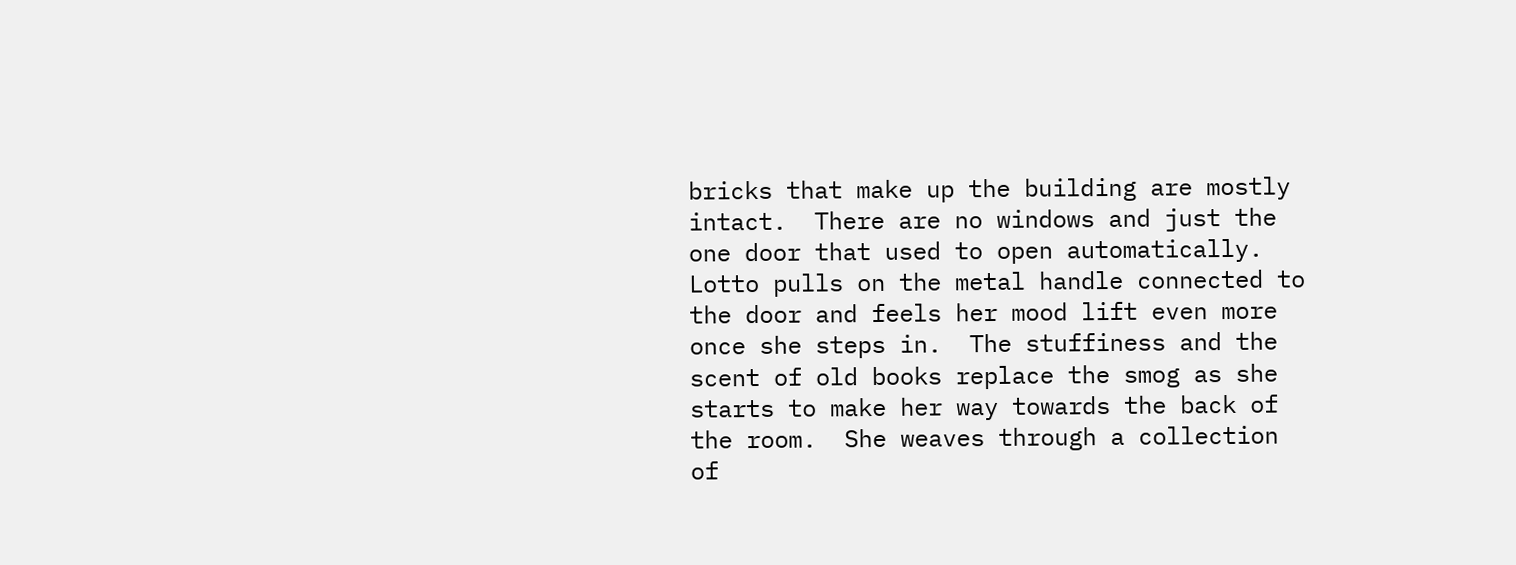bricks that make up the building are mostly intact.  There are no windows and just the one door that used to open automatically.  Lotto pulls on the metal handle connected to the door and feels her mood lift even more once she steps in.  The stuffiness and the scent of old books replace the smog as she starts to make her way towards the back of the room.  She weaves through a collection of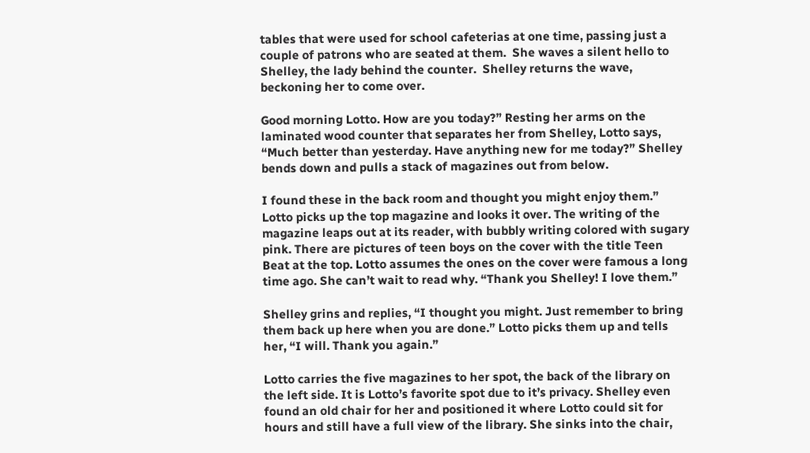tables that were used for school cafeterias at one time, passing just a couple of patrons who are seated at them.  She waves a silent hello to Shelley, the lady behind the counter.  Shelley returns the wave, beckoning her to come over.

Good morning Lotto. How are you today?” Resting her arms on the laminated wood counter that separates her from Shelley, Lotto says, “Much better than yesterday. Have anything new for me today?” Shelley bends down and pulls a stack of magazines out from below.

I found these in the back room and thought you might enjoy them.” Lotto picks up the top magazine and looks it over. The writing of the magazine leaps out at its reader, with bubbly writing colored with sugary pink. There are pictures of teen boys on the cover with the title Teen Beat at the top. Lotto assumes the ones on the cover were famous a long time ago. She can’t wait to read why. “Thank you Shelley! I love them.”

Shelley grins and replies, “I thought you might. Just remember to bring them back up here when you are done.” Lotto picks them up and tells her, “I will. Thank you again.”

Lotto carries the five magazines to her spot, the back of the library on the left side. It is Lotto’s favorite spot due to it’s privacy. Shelley even found an old chair for her and positioned it where Lotto could sit for hours and still have a full view of the library. She sinks into the chair,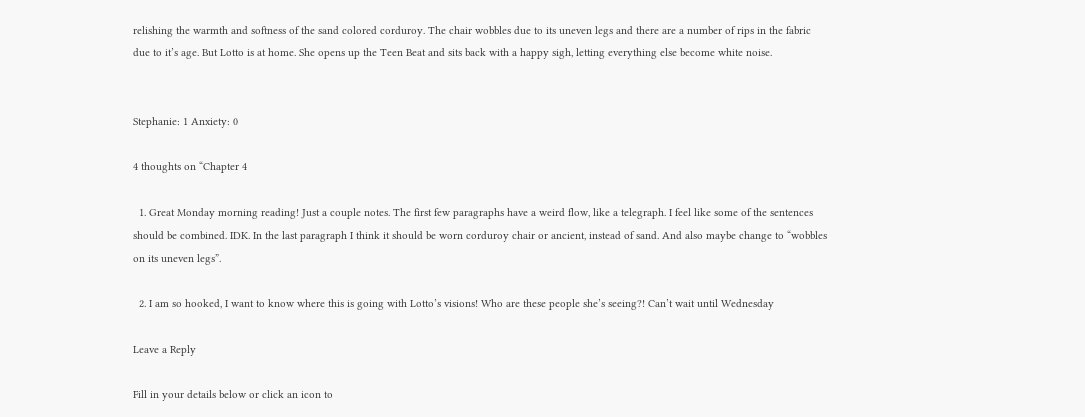relishing the warmth and softness of the sand colored corduroy. The chair wobbles due to its uneven legs and there are a number of rips in the fabric due to it’s age. But Lotto is at home. She opens up the Teen Beat and sits back with a happy sigh, letting everything else become white noise.


Stephanie: 1 Anxiety: 0

4 thoughts on “Chapter 4

  1. Great Monday morning reading! Just a couple notes. The first few paragraphs have a weird flow, like a telegraph. I feel like some of the sentences should be combined. IDK. In the last paragraph I think it should be worn corduroy chair or ancient, instead of sand. And also maybe change to “wobbles on its uneven legs”.

  2. I am so hooked, I want to know where this is going with Lotto’s visions! Who are these people she’s seeing?! Can’t wait until Wednesday

Leave a Reply

Fill in your details below or click an icon to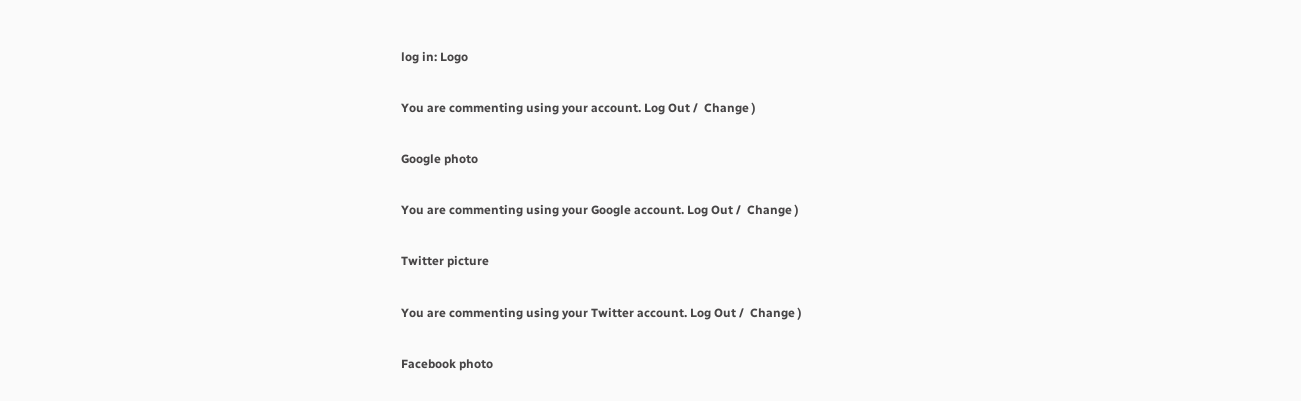log in: Logo

You are commenting using your account. Log Out /  Change )

Google photo

You are commenting using your Google account. Log Out /  Change )

Twitter picture

You are commenting using your Twitter account. Log Out /  Change )

Facebook photo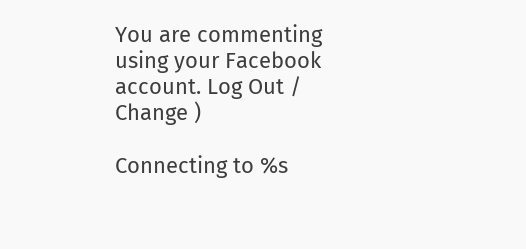You are commenting using your Facebook account. Log Out /  Change )

Connecting to %s